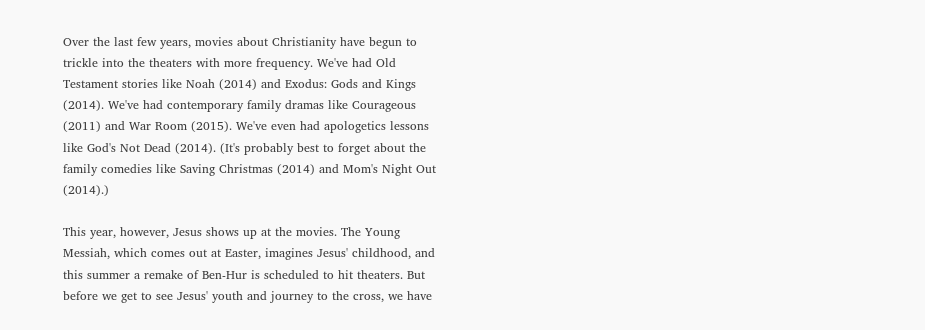Over the last few years, movies about Christianity have begun to trickle into the theaters with more frequency. We've had Old Testament stories like Noah (2014) and Exodus: Gods and Kings (2014). We've had contemporary family dramas like Courageous (2011) and War Room (2015). We've even had apologetics lessons like God's Not Dead (2014). (It's probably best to forget about the family comedies like Saving Christmas (2014) and Mom's Night Out (2014).)

This year, however, Jesus shows up at the movies. The Young Messiah, which comes out at Easter, imagines Jesus' childhood, and this summer a remake of Ben-Hur is scheduled to hit theaters. But before we get to see Jesus' youth and journey to the cross, we have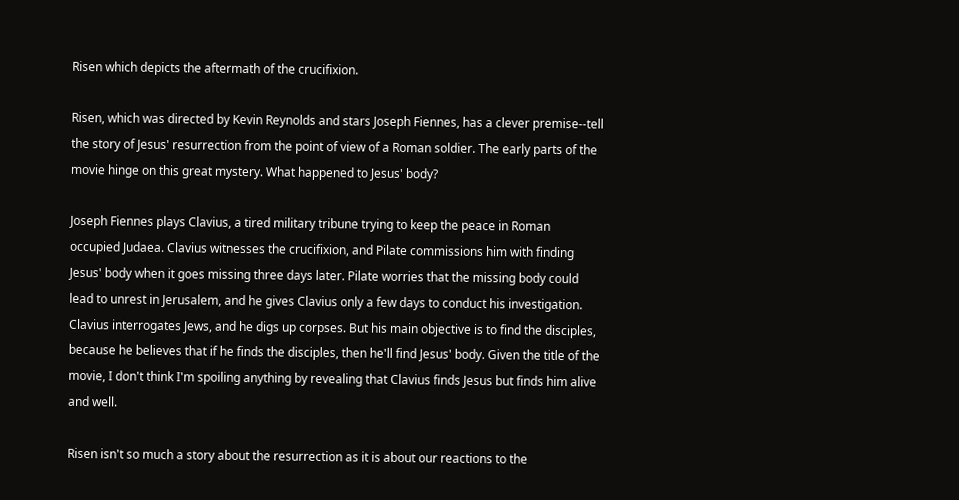Risen which depicts the aftermath of the crucifixion.

Risen, which was directed by Kevin Reynolds and stars Joseph Fiennes, has a clever premise--tell the story of Jesus' resurrection from the point of view of a Roman soldier. The early parts of the movie hinge on this great mystery. What happened to Jesus' body?

Joseph Fiennes plays Clavius, a tired military tribune trying to keep the peace in Roman occupied Judaea. Clavius witnesses the crucifixion, and Pilate commissions him with finding Jesus' body when it goes missing three days later. Pilate worries that the missing body could lead to unrest in Jerusalem, and he gives Clavius only a few days to conduct his investigation. Clavius interrogates Jews, and he digs up corpses. But his main objective is to find the disciples, because he believes that if he finds the disciples, then he'll find Jesus' body. Given the title of the movie, I don't think I'm spoiling anything by revealing that Clavius finds Jesus but finds him alive and well.

Risen isn't so much a story about the resurrection as it is about our reactions to the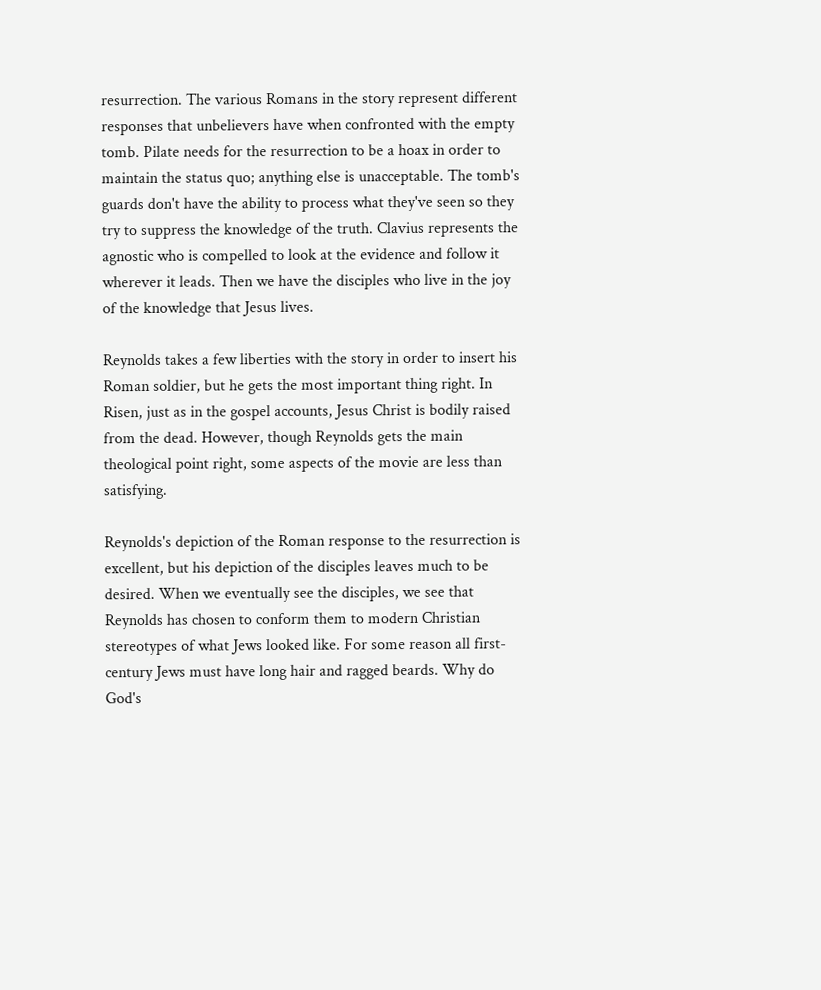resurrection. The various Romans in the story represent different responses that unbelievers have when confronted with the empty tomb. Pilate needs for the resurrection to be a hoax in order to maintain the status quo; anything else is unacceptable. The tomb's guards don't have the ability to process what they've seen so they try to suppress the knowledge of the truth. Clavius represents the agnostic who is compelled to look at the evidence and follow it wherever it leads. Then we have the disciples who live in the joy of the knowledge that Jesus lives.

Reynolds takes a few liberties with the story in order to insert his Roman soldier, but he gets the most important thing right. In Risen, just as in the gospel accounts, Jesus Christ is bodily raised from the dead. However, though Reynolds gets the main theological point right, some aspects of the movie are less than satisfying.

Reynolds's depiction of the Roman response to the resurrection is excellent, but his depiction of the disciples leaves much to be desired. When we eventually see the disciples, we see that Reynolds has chosen to conform them to modern Christian stereotypes of what Jews looked like. For some reason all first-century Jews must have long hair and ragged beards. Why do God's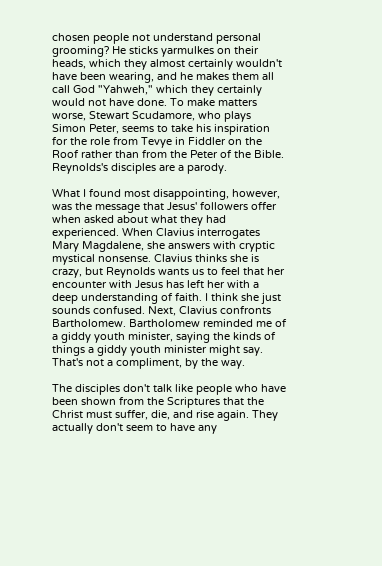chosen people not understand personal grooming? He sticks yarmulkes on their heads, which they almost certainly wouldn't have been wearing, and he makes them all call God "Yahweh," which they certainly would not have done. To make matters worse, Stewart Scudamore, who plays Simon Peter, seems to take his inspiration for the role from Tevye in Fiddler on the Roof rather than from the Peter of the Bible. Reynolds's disciples are a parody.

What I found most disappointing, however, was the message that Jesus' followers offer when asked about what they had experienced. When Clavius interrogates Mary Magdalene, she answers with cryptic mystical nonsense. Clavius thinks she is crazy, but Reynolds wants us to feel that her encounter with Jesus has left her with a deep understanding of faith. I think she just sounds confused. Next, Clavius confronts Bartholomew. Bartholomew reminded me of a giddy youth minister, saying the kinds of things a giddy youth minister might say. That's not a compliment, by the way.

The disciples don't talk like people who have been shown from the Scriptures that the Christ must suffer, die, and rise again. They actually don't seem to have any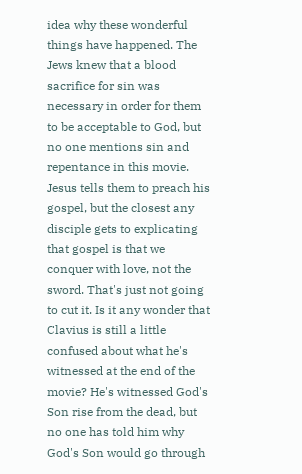idea why these wonderful things have happened. The Jews knew that a blood sacrifice for sin was necessary in order for them to be acceptable to God, but no one mentions sin and repentance in this movie. Jesus tells them to preach his gospel, but the closest any disciple gets to explicating that gospel is that we conquer with love, not the sword. That's just not going to cut it. Is it any wonder that Clavius is still a little confused about what he's witnessed at the end of the movie? He's witnessed God's Son rise from the dead, but no one has told him why God's Son would go through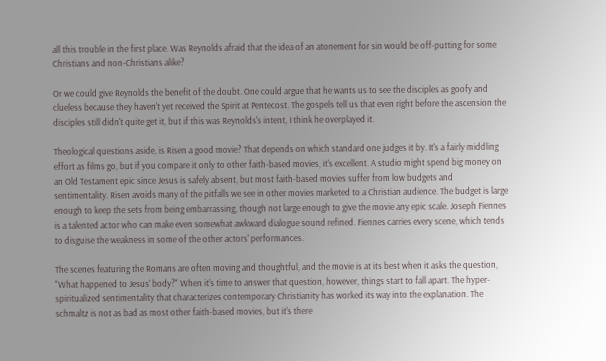all this trouble in the first place. Was Reynolds afraid that the idea of an atonement for sin would be off-putting for some Christians and non-Christians alike?

Or we could give Reynolds the benefit of the doubt. One could argue that he wants us to see the disciples as goofy and clueless because they haven't yet received the Spirit at Pentecost. The gospels tell us that even right before the ascension the disciples still didn't quite get it, but if this was Reynolds's intent, I think he overplayed it.

Theological questions aside, is Risen a good movie? That depends on which standard one judges it by. It's a fairly middling effort as films go, but if you compare it only to other faith-based movies, it's excellent. A studio might spend big money on an Old Testament epic since Jesus is safely absent, but most faith-based movies suffer from low budgets and sentimentality. Risen avoids many of the pitfalls we see in other movies marketed to a Christian audience. The budget is large enough to keep the sets from being embarrassing, though not large enough to give the movie any epic scale. Joseph Fiennes is a talented actor who can make even somewhat awkward dialogue sound refined. Fiennes carries every scene, which tends to disguise the weakness in some of the other actors' performances.

The scenes featuring the Romans are often moving and thoughtful, and the movie is at its best when it asks the question, "What happened to Jesus' body?" When it's time to answer that question, however, things start to fall apart. The hyper-spiritualized sentimentality that characterizes contemporary Christianity has worked its way into the explanation. The schmaltz is not as bad as most other faith-based movies, but it's there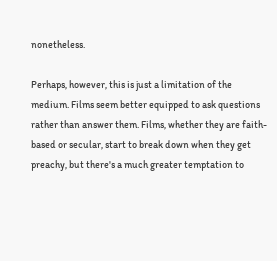nonetheless.

Perhaps, however, this is just a limitation of the medium. Films seem better equipped to ask questions rather than answer them. Films, whether they are faith-based or secular, start to break down when they get preachy, but there's a much greater temptation to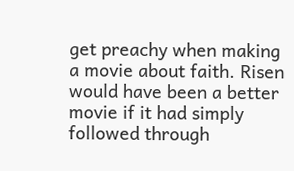get preachy when making a movie about faith. Risen would have been a better movie if it had simply followed through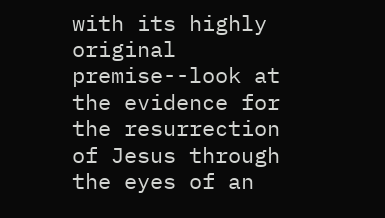with its highly original premise--look at the evidence for the resurrection of Jesus through the eyes of an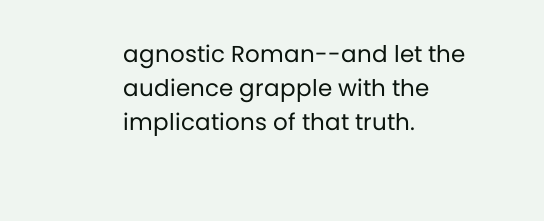agnostic Roman--and let the audience grapple with the implications of that truth.